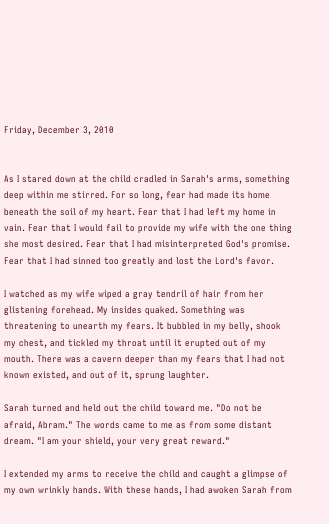Friday, December 3, 2010


As I stared down at the child cradled in Sarah's arms, something deep within me stirred. For so long, fear had made its home beneath the soil of my heart. Fear that I had left my home in vain. Fear that I would fail to provide my wife with the one thing she most desired. Fear that I had misinterpreted God's promise. Fear that I had sinned too greatly and lost the Lord's favor.

I watched as my wife wiped a gray tendril of hair from her glistening forehead. My insides quaked. Something was threatening to unearth my fears. It bubbled in my belly, shook my chest, and tickled my throat until it erupted out of my mouth. There was a cavern deeper than my fears that I had not known existed, and out of it, sprung laughter.

Sarah turned and held out the child toward me. "Do not be afraid, Abram." The words came to me as from some distant dream. "I am your shield, your very great reward."

I extended my arms to receive the child and caught a glimpse of my own wrinkly hands. With these hands, I had awoken Sarah from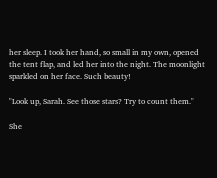her sleep. I took her hand, so small in my own, opened the tent flap, and led her into the night. The moonlight sparkled on her face. Such beauty!

"Look up, Sarah. See those stars? Try to count them."

She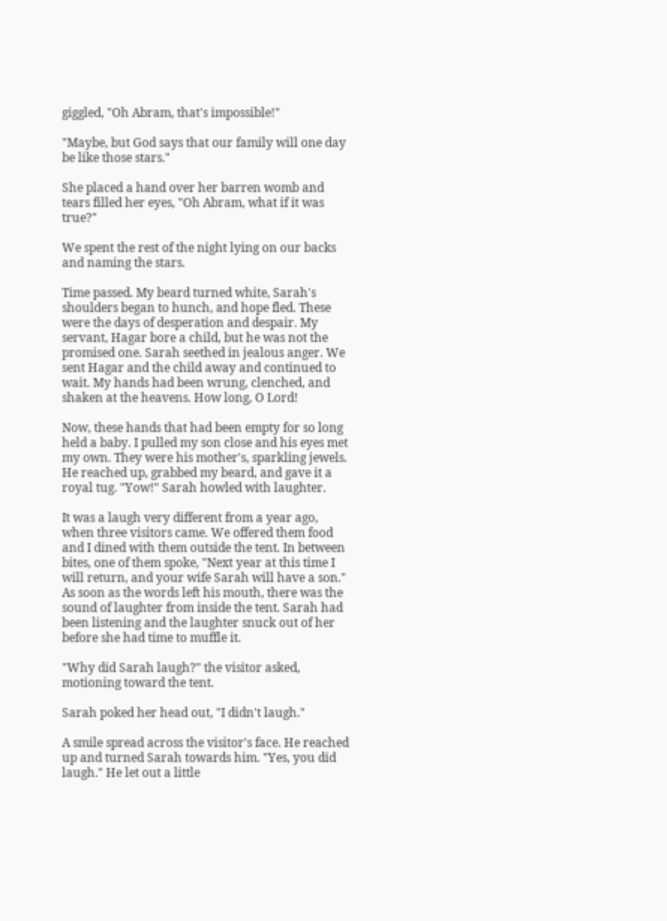giggled, "Oh Abram, that's impossible!"

"Maybe, but God says that our family will one day be like those stars."

She placed a hand over her barren womb and tears filled her eyes, "Oh Abram, what if it was true?"

We spent the rest of the night lying on our backs and naming the stars.

Time passed. My beard turned white, Sarah's shoulders began to hunch, and hope fled. These were the days of desperation and despair. My servant, Hagar bore a child, but he was not the promised one. Sarah seethed in jealous anger. We sent Hagar and the child away and continued to wait. My hands had been wrung, clenched, and shaken at the heavens. How long, O Lord!

Now, these hands that had been empty for so long held a baby. I pulled my son close and his eyes met my own. They were his mother's, sparkling jewels. He reached up, grabbed my beard, and gave it a royal tug. "Yow!" Sarah howled with laughter.

It was a laugh very different from a year ago, when three visitors came. We offered them food and I dined with them outside the tent. In between bites, one of them spoke, "Next year at this time I will return, and your wife Sarah will have a son." As soon as the words left his mouth, there was the sound of laughter from inside the tent. Sarah had been listening and the laughter snuck out of her before she had time to muffle it.

"Why did Sarah laugh?" the visitor asked, motioning toward the tent.

Sarah poked her head out, "I didn't laugh."

A smile spread across the visitor's face. He reached up and turned Sarah towards him. "Yes, you did laugh." He let out a little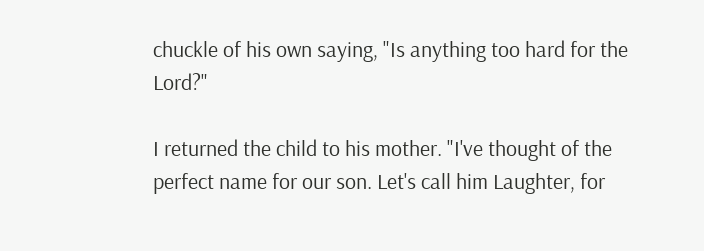chuckle of his own saying, "Is anything too hard for the Lord?"

I returned the child to his mother. "I've thought of the perfect name for our son. Let's call him Laughter, for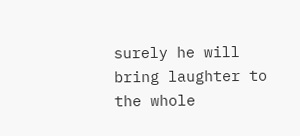surely he will bring laughter to the whole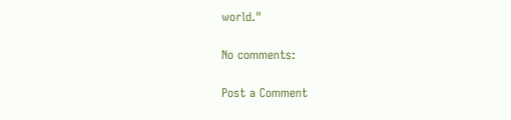world."

No comments:

Post a Comment